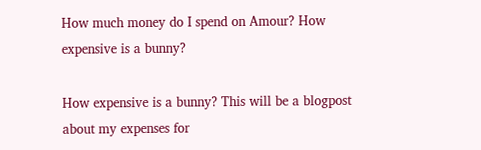How much money do I spend on Amour? How expensive is a bunny?

How expensive is a bunny? This will be a blogpost about my expenses for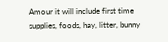Amour it will include first time supplies, foods, hay, litter, bunny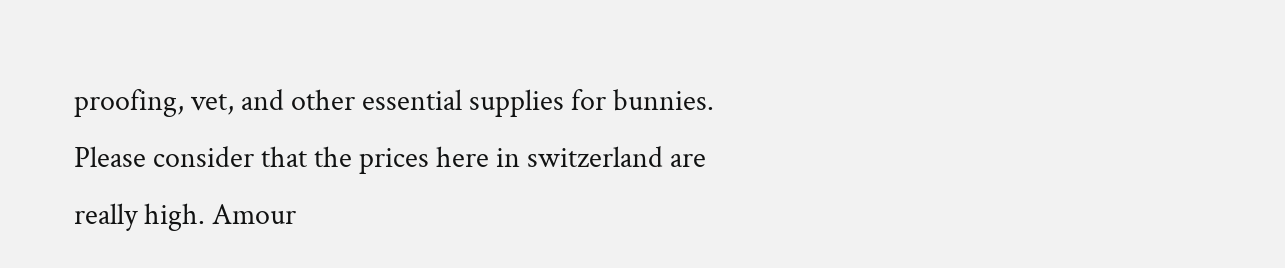proofing, vet, and other essential supplies for bunnies. Please consider that the prices here in switzerland are really high. Amour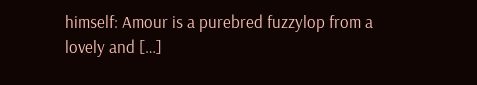himself: Amour is a purebred fuzzylop from a lovely and […]